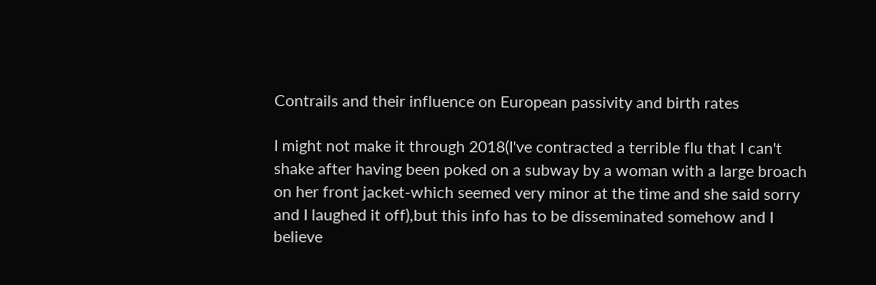Contrails and their influence on European passivity and birth rates

I might not make it through 2018(I've contracted a terrible flu that I can't shake after having been poked on a subway by a woman with a large broach on her front jacket-which seemed very minor at the time and she said sorry and I laughed it off),but this info has to be disseminated somehow and I believe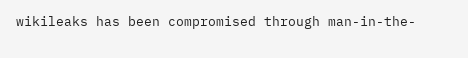wikileaks has been compromised through man-in-the-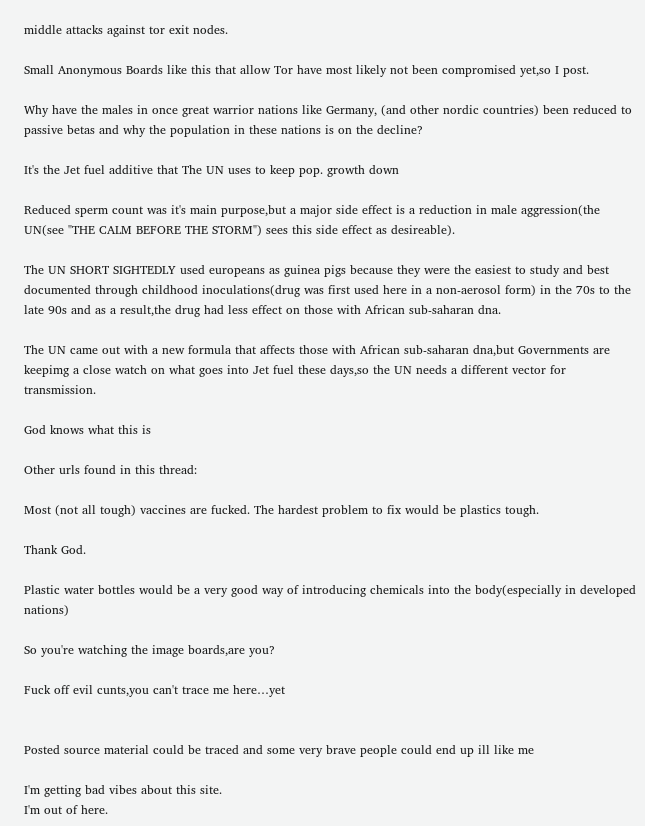middle attacks against tor exit nodes.

Small Anonymous Boards like this that allow Tor have most likely not been compromised yet,so I post.

Why have the males in once great warrior nations like Germany, (and other nordic countries) been reduced to passive betas and why the population in these nations is on the decline?

It's the Jet fuel additive that The UN uses to keep pop. growth down

Reduced sperm count was it's main purpose,but a major side effect is a reduction in male aggression(the UN(see "THE CALM BEFORE THE STORM") sees this side effect as desireable).

The UN SHORT SIGHTEDLY used europeans as guinea pigs because they were the easiest to study and best documented through childhood inoculations(drug was first used here in a non-aerosol form) in the 70s to the late 90s and as a result,the drug had less effect on those with African sub-saharan dna.

The UN came out with a new formula that affects those with African sub-saharan dna,but Governments are keepimg a close watch on what goes into Jet fuel these days,so the UN needs a different vector for transmission.

God knows what this is

Other urls found in this thread:

Most (not all tough) vaccines are fucked. The hardest problem to fix would be plastics tough.

Thank God.

Plastic water bottles would be a very good way of introducing chemicals into the body(especially in developed nations)

So you're watching the image boards,are you?

Fuck off evil cunts,you can't trace me here…yet


Posted source material could be traced and some very brave people could end up ill like me

I'm getting bad vibes about this site.
I'm out of here.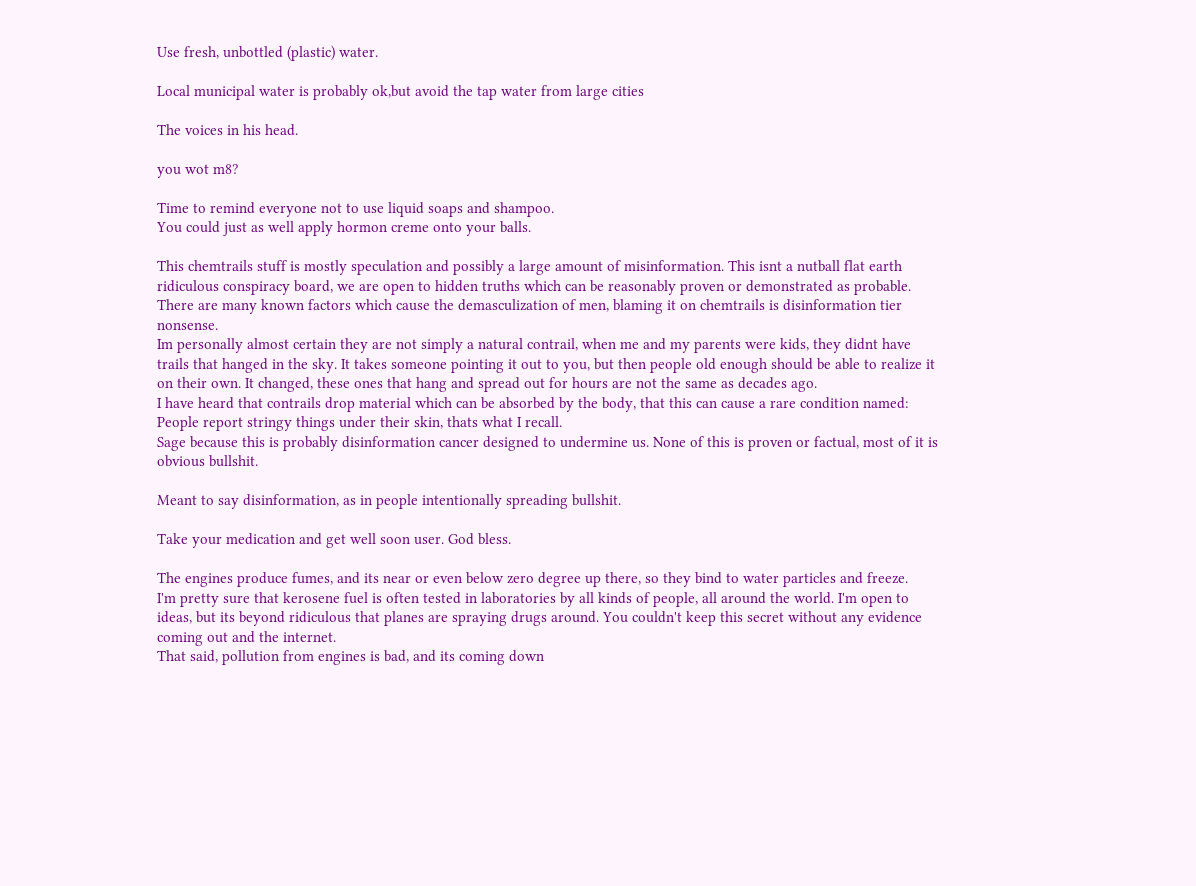Use fresh, unbottled (plastic) water.

Local municipal water is probably ok,but avoid the tap water from large cities

The voices in his head.

you wot m8?

Time to remind everyone not to use liquid soaps and shampoo.
You could just as well apply hormon creme onto your balls.

This chemtrails stuff is mostly speculation and possibly a large amount of misinformation. This isnt a nutball flat earth ridiculous conspiracy board, we are open to hidden truths which can be reasonably proven or demonstrated as probable.
There are many known factors which cause the demasculization of men, blaming it on chemtrails is disinformation tier nonsense.
Im personally almost certain they are not simply a natural contrail, when me and my parents were kids, they didnt have trails that hanged in the sky. It takes someone pointing it out to you, but then people old enough should be able to realize it on their own. It changed, these ones that hang and spread out for hours are not the same as decades ago.
I have heard that contrails drop material which can be absorbed by the body, that this can cause a rare condition named:
People report stringy things under their skin, thats what I recall.
Sage because this is probably disinformation cancer designed to undermine us. None of this is proven or factual, most of it is obvious bullshit.

Meant to say disinformation, as in people intentionally spreading bullshit.

Take your medication and get well soon user. God bless.

The engines produce fumes, and its near or even below zero degree up there, so they bind to water particles and freeze.
I'm pretty sure that kerosene fuel is often tested in laboratories by all kinds of people, all around the world. I'm open to ideas, but its beyond ridiculous that planes are spraying drugs around. You couldn't keep this secret without any evidence coming out and the internet.
That said, pollution from engines is bad, and its coming down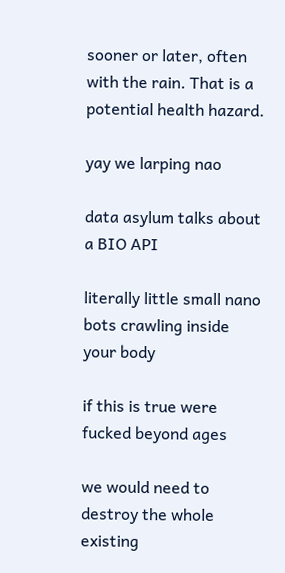sooner or later, often with the rain. That is a potential health hazard.

yay we larping nao

data asylum talks about a BIO API

literally little small nano bots crawling inside your body

if this is true were fucked beyond ages

we would need to destroy the whole existing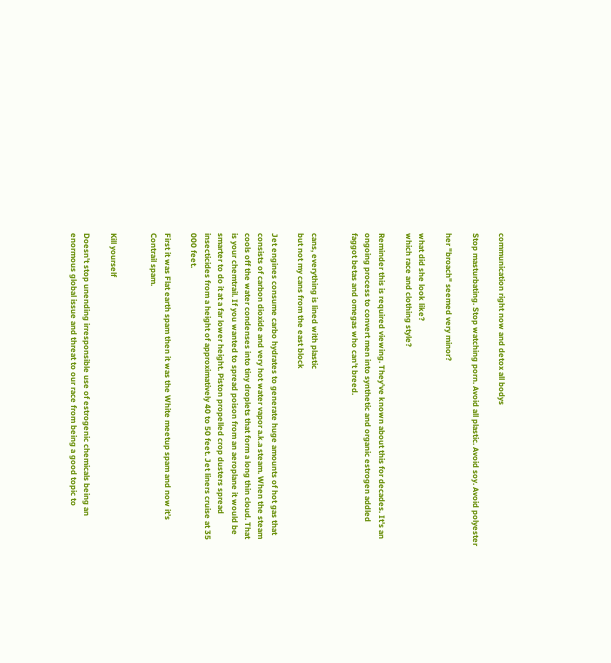communication right now and detox all bodys

Stop masturbating. Stop watching porn. Avoid all plastic. Avoid soy. Avoid polyester

her "broach" seemed very minor?

what did she look like?
which race and clothing style?

Reminder this is required viewing. They've known about this for decades. It's an ongoing process to convert men into synthetic and organic estrogen addled faggot betas and omegas who can't breed.


cans, everything is lined with plastic
but not my cans from the east block

Jet engines consume carbo hydrates to generate huge amounts of hot gas that consists of carbon dioxide and very hot water vapor a.k.a steam. When the steam cools off the water condenses into tiny droplets that form a long thin cloud. That is your chemtrail. If you wanted to spread poison from an aeroplane it would be smarter to do it at a far lower height. Piston propelled crop dusters spread insecticides from a height of approximatively 40 to 50 feet. Jet liners cruise at 35 000 feet.

First it was Flat earth spam then it was the White meetup spam and now it’s Contrail spam.


Kill yourself

Doesn't stop unending irresponsible use of estrogenic chemicals being an enormous global issue and threat to our race from being a good topic to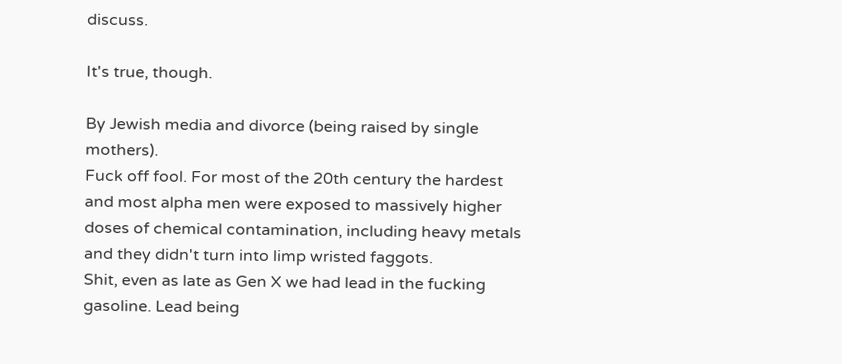discuss.

It's true, though.

By Jewish media and divorce (being raised by single mothers).
Fuck off fool. For most of the 20th century the hardest and most alpha men were exposed to massively higher doses of chemical contamination, including heavy metals and they didn't turn into limp wristed faggots.
Shit, even as late as Gen X we had lead in the fucking gasoline. Lead being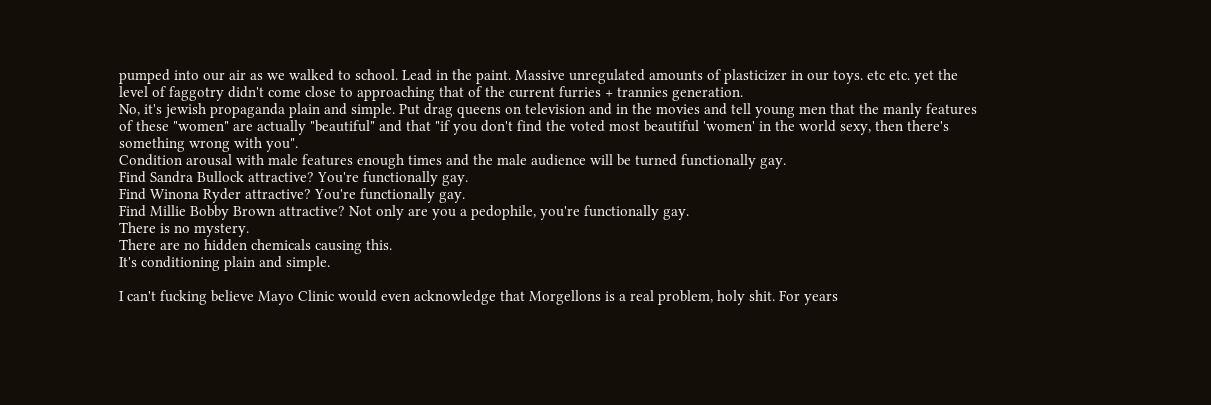pumped into our air as we walked to school. Lead in the paint. Massive unregulated amounts of plasticizer in our toys. etc etc. yet the level of faggotry didn't come close to approaching that of the current furries + trannies generation.
No, it's jewish propaganda plain and simple. Put drag queens on television and in the movies and tell young men that the manly features of these "women" are actually "beautiful" and that "if you don't find the voted most beautiful 'women' in the world sexy, then there's something wrong with you".
Condition arousal with male features enough times and the male audience will be turned functionally gay.
Find Sandra Bullock attractive? You're functionally gay.
Find Winona Ryder attractive? You're functionally gay.
Find Millie Bobby Brown attractive? Not only are you a pedophile, you're functionally gay.
There is no mystery.
There are no hidden chemicals causing this.
It's conditioning plain and simple.

I can't fucking believe Mayo Clinic would even acknowledge that Morgellons is a real problem, holy shit. For years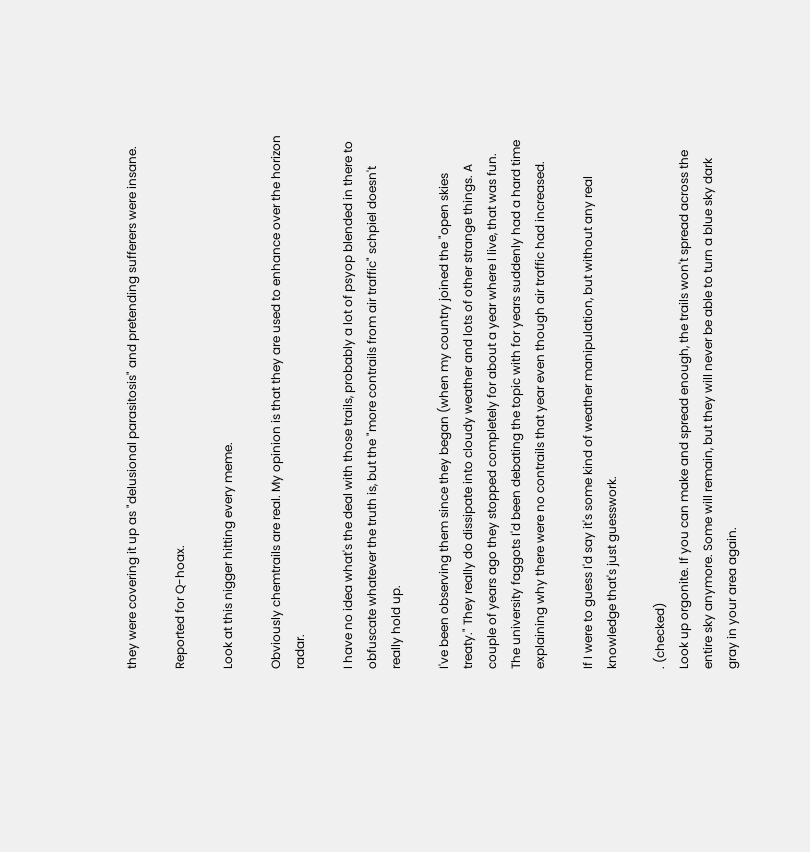they were covering it up as "delusional parasitosis" and pretending sufferers were insane.

Reported for Q-hoax.

Look at this nigger hitting every meme.

Obviously chemtrails are real. My opinion is that they are used to enhance over the horizon radar.

I have no idea what's the deal with those trails, probably a lot of psyop blended in there to obfuscate whatever the truth is, but the "more contrails from air traffic" schpiel doesn't really hold up.

I've been observing them since they began (when my country joined the "open skies treaty." They really do dissipate into cloudy weather and lots of other strange things. A couple of years ago they stopped completely for about a year where I live, that was fun. The university faggots I'd been debating the topic with for years suddenly had a hard time explaining why there were no contrails that year even though air traffic had increased.

If I were to guess I'd say it's some kind of weather manipulation, but without any real knowledge that's just guesswork.

. (checked)
Look up orgonite. If you can make and spread enough, the trails won't spread across the entire sky anymore. Some will remain, but they will never be able to turn a blue sky dark gray in your area again.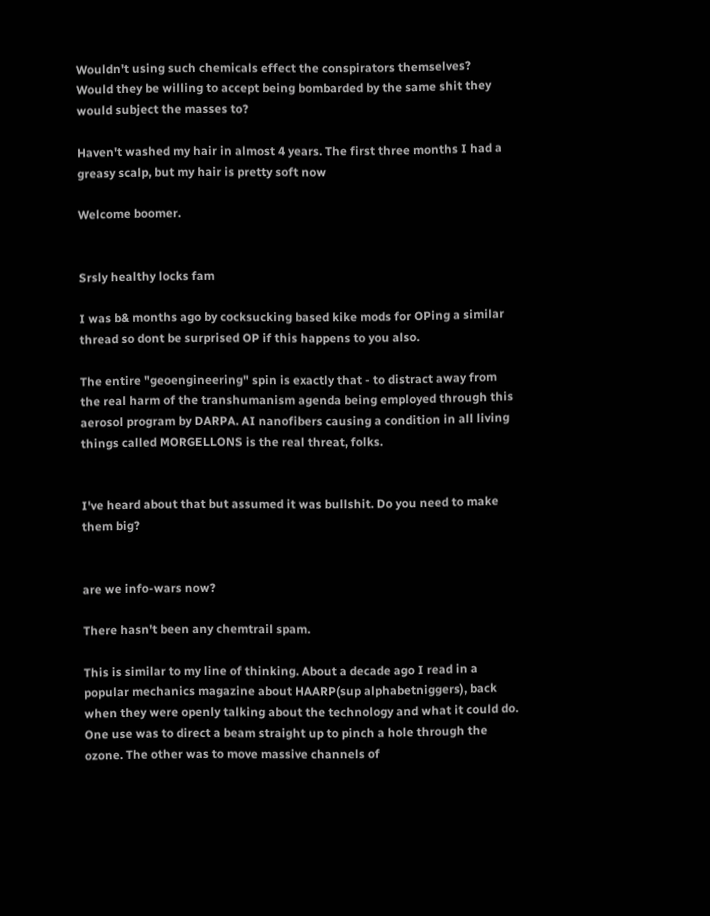Wouldn't using such chemicals effect the conspirators themselves? Would they be willing to accept being bombarded by the same shit they would subject the masses to?

Haven't washed my hair in almost 4 years. The first three months I had a greasy scalp, but my hair is pretty soft now

Welcome boomer.


Srsly healthy locks fam

I was b& months ago by cocksucking based kike mods for OPing a similar thread so dont be surprised OP if this happens to you also.

The entire "geoengineering" spin is exactly that - to distract away from the real harm of the transhumanism agenda being employed through this aerosol program by DARPA. AI nanofibers causing a condition in all living things called MORGELLONS is the real threat, folks.


I've heard about that but assumed it was bullshit. Do you need to make them big?


are we info-wars now?

There hasn't been any chemtrail spam.

This is similar to my line of thinking. About a decade ago I read in a popular mechanics magazine about HAARP(sup alphabetniggers), back when they were openly talking about the technology and what it could do. One use was to direct a beam straight up to pinch a hole through the ozone. The other was to move massive channels of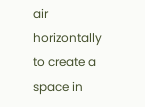air horizontally to create a space in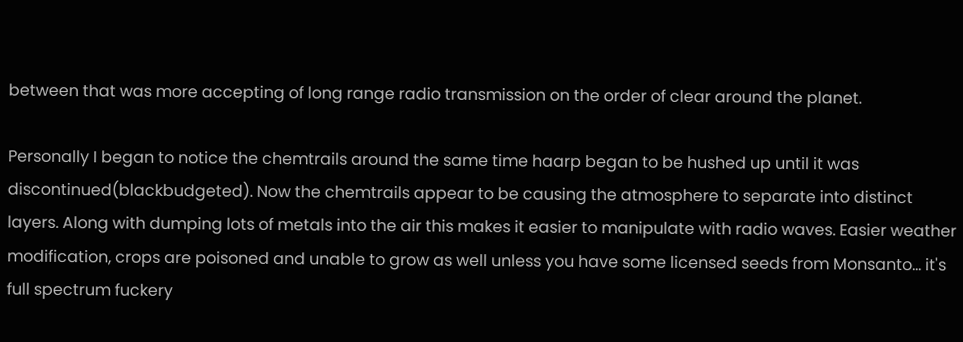between that was more accepting of long range radio transmission on the order of clear around the planet.

Personally I began to notice the chemtrails around the same time haarp began to be hushed up until it was discontinued(blackbudgeted). Now the chemtrails appear to be causing the atmosphere to separate into distinct layers. Along with dumping lots of metals into the air this makes it easier to manipulate with radio waves. Easier weather modification, crops are poisoned and unable to grow as well unless you have some licensed seeds from Monsanto… it's full spectrum fuckery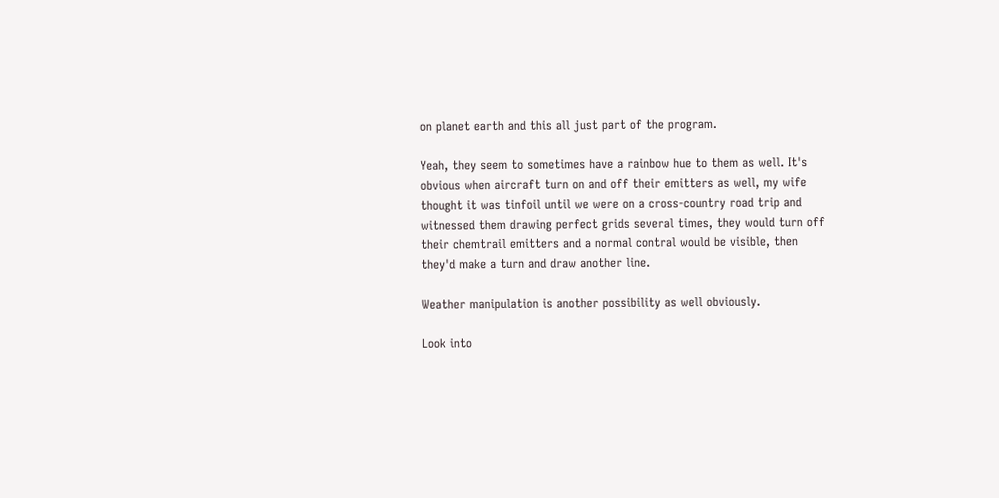on planet earth and this all just part of the program.

Yeah, they seem to sometimes have a rainbow hue to them as well. It's obvious when aircraft turn on and off their emitters as well, my wife thought it was tinfoil until we were on a cross-country road trip and witnessed them drawing perfect grids several times, they would turn off their chemtrail emitters and a normal contral would be visible, then they'd make a turn and draw another line.

Weather manipulation is another possibility as well obviously.

Look into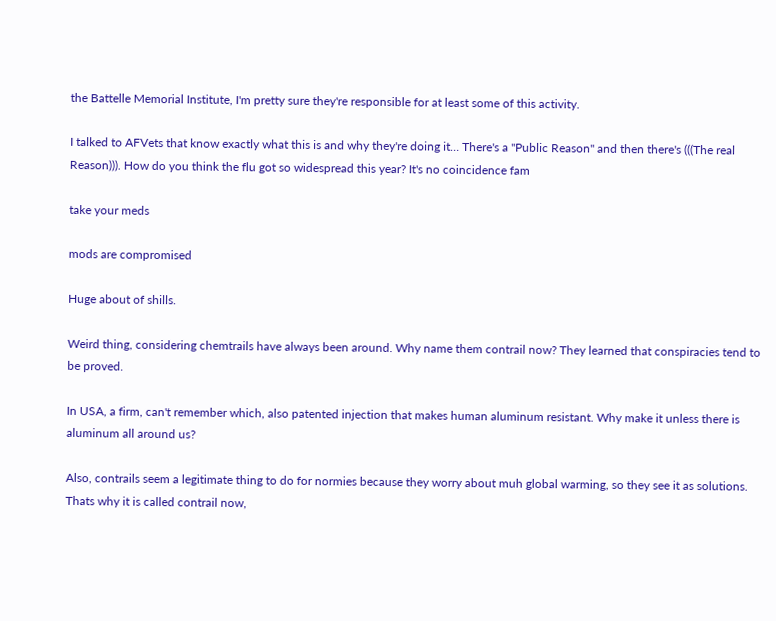the Battelle Memorial Institute, I'm pretty sure they're responsible for at least some of this activity.

I talked to AFVets that know exactly what this is and why they're doing it… There's a "Public Reason" and then there's (((The real Reason))). How do you think the flu got so widespread this year? It's no coincidence fam

take your meds

mods are compromised

Huge about of shills.

Weird thing, considering chemtrails have always been around. Why name them contrail now? They learned that conspiracies tend to be proved.

In USA, a firm, can't remember which, also patented injection that makes human aluminum resistant. Why make it unless there is aluminum all around us?

Also, contrails seem a legitimate thing to do for normies because they worry about muh global warming, so they see it as solutions. Thats why it is called contrail now,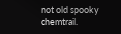not old spooky chemtrail.